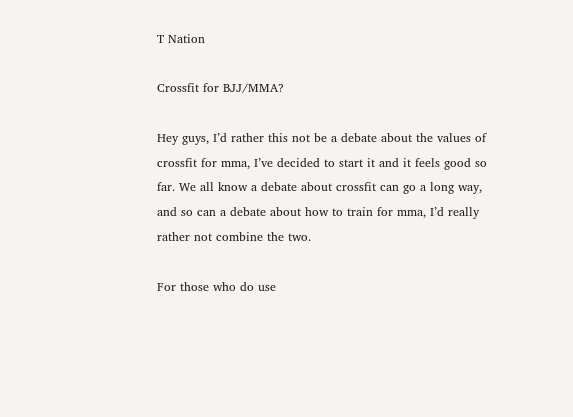T Nation

Crossfit for BJJ/MMA?

Hey guys, I’d rather this not be a debate about the values of crossfit for mma, I’ve decided to start it and it feels good so far. We all know a debate about crossfit can go a long way, and so can a debate about how to train for mma, I’d really rather not combine the two.

For those who do use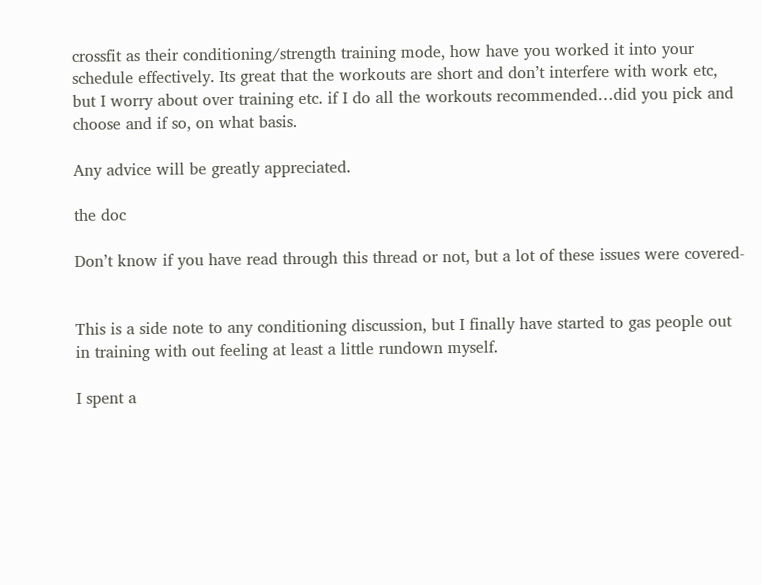crossfit as their conditioning/strength training mode, how have you worked it into your schedule effectively. Its great that the workouts are short and don’t interfere with work etc, but I worry about over training etc. if I do all the workouts recommended…did you pick and choose and if so, on what basis.

Any advice will be greatly appreciated.

the doc

Don’t know if you have read through this thread or not, but a lot of these issues were covered-


This is a side note to any conditioning discussion, but I finally have started to gas people out in training with out feeling at least a little rundown myself.

I spent a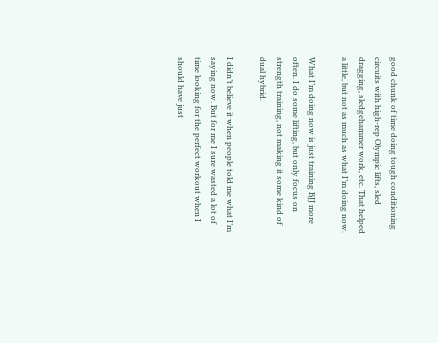good chunk of time doing tough conditioning circuits with high-rep Olympic lifts, sled dragging, sledgehammer work, etc. That helped a little, but not as much as what I’m doing now.

What I’m doing now is just training BJJ more often. I do some lifting, but only focus on strength training, not making it some kind of dual hybrid.

I didn’t believe it when people told me what I’m saying now. But for me I sure wasted a lot of time looking for the perfect workout when I should have just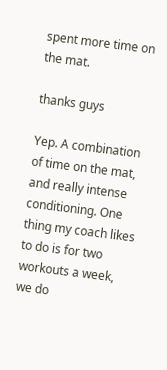spent more time on the mat.

thanks guys

Yep. A combination of time on the mat, and really intense conditioning. One thing my coach likes to do is for two workouts a week, we do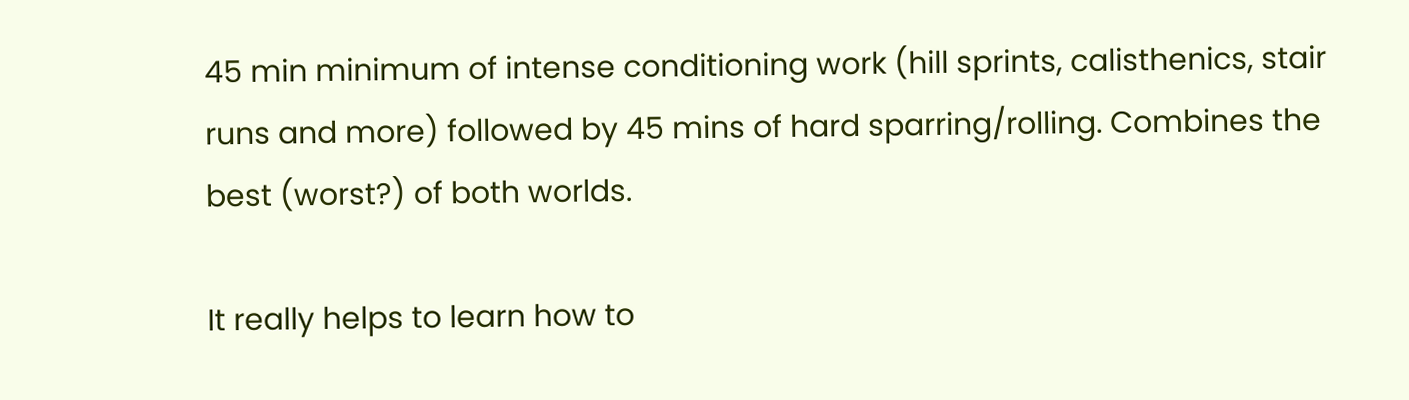45 min minimum of intense conditioning work (hill sprints, calisthenics, stair runs and more) followed by 45 mins of hard sparring/rolling. Combines the best (worst?) of both worlds.

It really helps to learn how to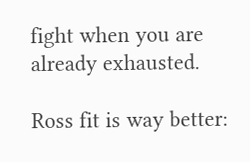fight when you are already exhausted.

Ross fit is way better: